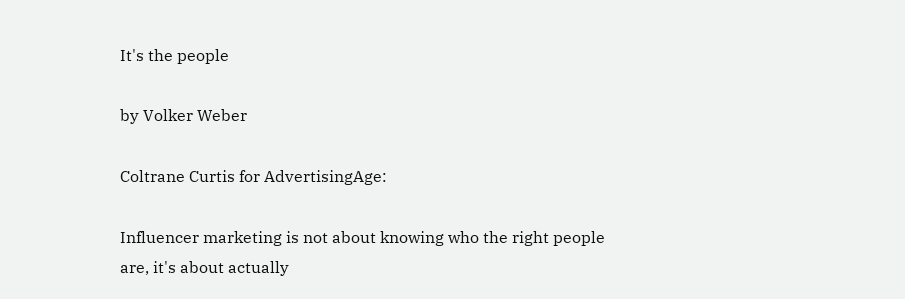It's the people

by Volker Weber

Coltrane Curtis for AdvertisingAge:

Influencer marketing is not about knowing who the right people are, it's about actually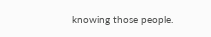knowing those people.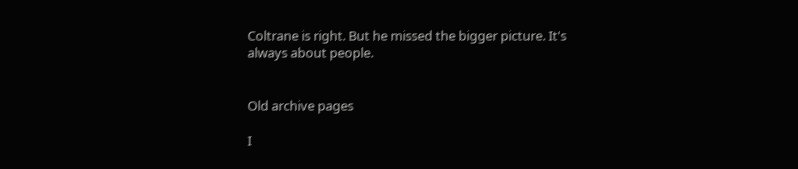Coltrane is right. But he missed the bigger picture. It's always about people.


Old archive pages

I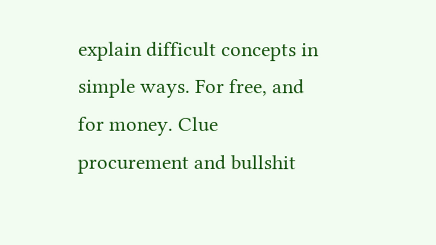explain difficult concepts in simple ways. For free, and for money. Clue procurement and bullshit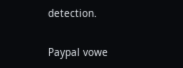detection.


Paypal vowe